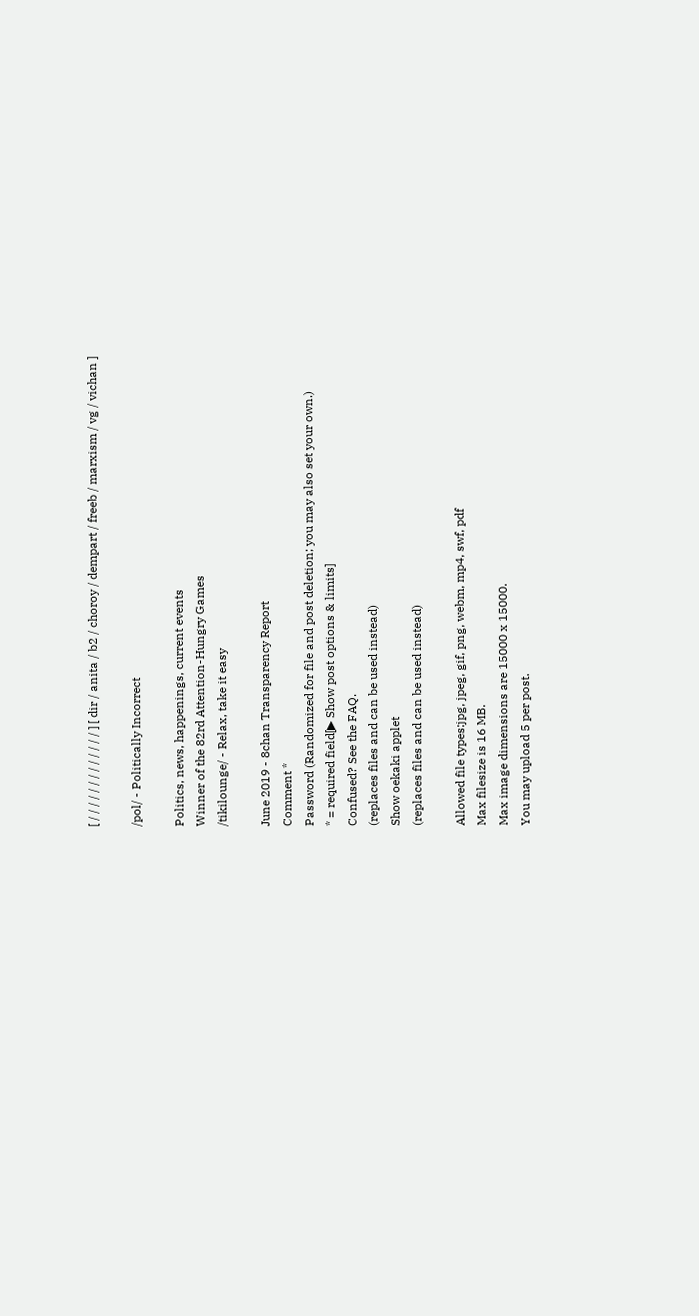[ / / / / / / / / / / / / / ] [ dir / anita / b2 / choroy / dempart / freeb / marxism / vg / vichan ]

/pol/ - Politically Incorrect

Politics, news, happenings, current events
Winner of the 82rd Attention-Hungry Games
/tikilounge/ - Relax, take it easy

June 2019 - 8chan Transparency Report
Comment *
Password (Randomized for file and post deletion; you may also set your own.)
* = required field[▶ Show post options & limits]
Confused? See the FAQ.
(replaces files and can be used instead)
Show oekaki applet
(replaces files and can be used instead)

Allowed file types:jpg, jpeg, gif, png, webm, mp4, swf, pdf
Max filesize is 16 MB.
Max image dimensions are 15000 x 15000.
You may upload 5 per post.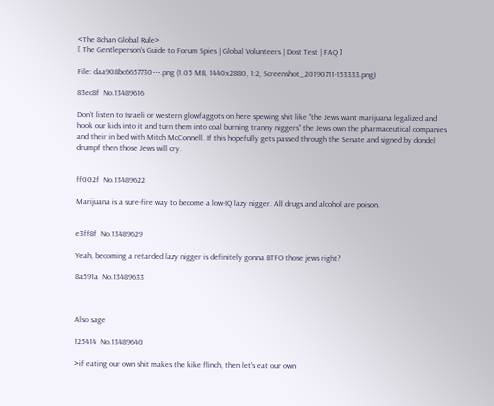<The 8chan Global Rule>
[ The Gentleperson's Guide to Forum Spies | Global Volunteers | Dost Test | FAQ ]

File: daa908bc6657730⋯.png (1.05 MB, 1440x2880, 1:2, Screenshot_20190711-153333.png)

83ec8f  No.13489616

Don't listen to Israeli or western glowfaggots on here spewing shit like "the Jews want marijuana legalized and hook our kids into it and turn them into coal burning tranny niggers" the Jews own the pharmaceutical companies and their in bed with Mitch McConnell. If this hopefully gets passed through the Senate and signed by dondel drumpf then those Jews will cry.


ff002f  No.13489622

Marijuana is a sure-fire way to become a low-IQ lazy nigger. All drugs and alcohol are poison.


e3ff8f  No.13489629

Yeah, becoming a retarded lazy nigger is definitely gonna BTFO those jews right?

8a591a  No.13489633



Also sage

125414  No.13489640

>if eating our own shit makes the kike flinch, then let's eat our own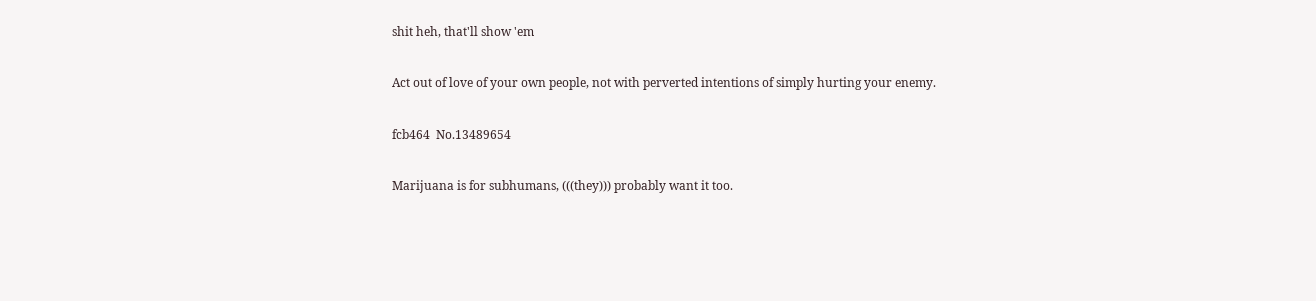shit heh, that'll show 'em

Act out of love of your own people, not with perverted intentions of simply hurting your enemy.

fcb464  No.13489654

Marijuana is for subhumans, (((they))) probably want it too.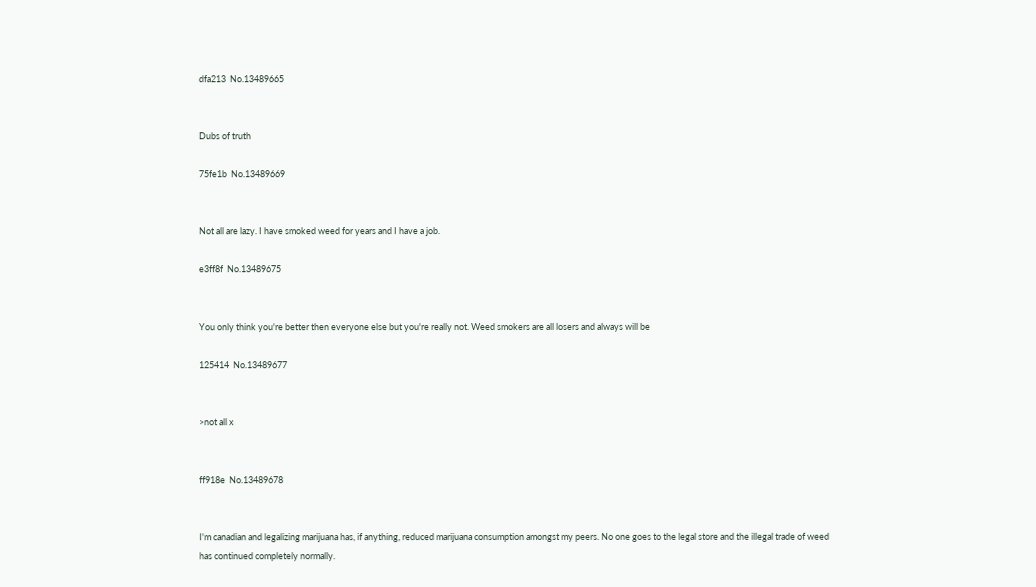dfa213  No.13489665


Dubs of truth

75fe1b  No.13489669


Not all are lazy. I have smoked weed for years and I have a job.

e3ff8f  No.13489675


You only think you're better then everyone else but you're really not. Weed smokers are all losers and always will be

125414  No.13489677


>not all x


ff918e  No.13489678


I'm canadian and legalizing marijuana has, if anything, reduced marijuana consumption amongst my peers. No one goes to the legal store and the illegal trade of weed has continued completely normally.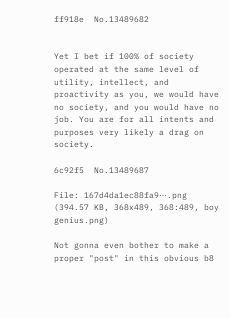ff918e  No.13489682


Yet I bet if 100% of society operated at the same level of utility, intellect, and proactivity as you, we would have no society, and you would have no job. You are for all intents and purposes very likely a drag on society.

6c92f5  No.13489687

File: 167d4da1ec88fa9⋯.png (394.57 KB, 368x489, 368:489, boy genius.png)

Not gonna even bother to make a proper "post" in this obvious b8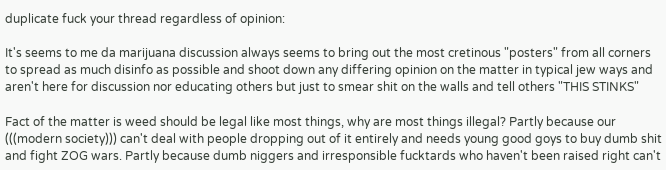duplicate fuck your thread regardless of opinion:

It's seems to me da marijuana discussion always seems to bring out the most cretinous "posters" from all corners to spread as much disinfo as possible and shoot down any differing opinion on the matter in typical jew ways and aren't here for discussion nor educating others but just to smear shit on the walls and tell others "THIS STINKS"

Fact of the matter is weed should be legal like most things, why are most things illegal? Partly because our (((modern society))) can't deal with people dropping out of it entirely and needs young good goys to buy dumb shit and fight ZOG wars. Partly because dumb niggers and irresponsible fucktards who haven't been raised right can't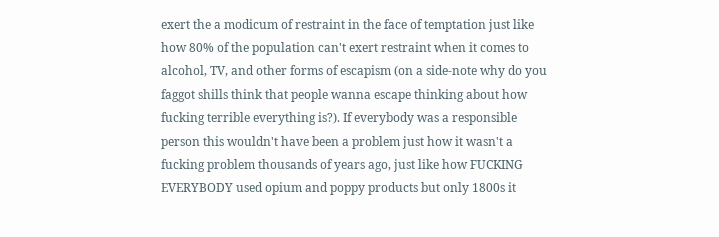exert the a modicum of restraint in the face of temptation just like how 80% of the population can't exert restraint when it comes to alcohol, TV, and other forms of escapism (on a side-note why do you faggot shills think that people wanna escape thinking about how fucking terrible everything is?). If everybody was a responsible person this wouldn't have been a problem just how it wasn't a fucking problem thousands of years ago, just like how FUCKING EVERYBODY used opium and poppy products but only 1800s it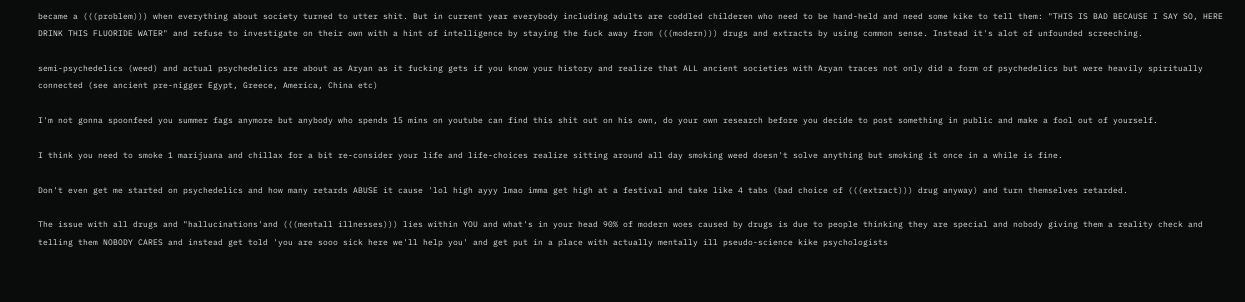became a (((problem))) when everything about society turned to utter shit. But in current year everybody including adults are coddled childeren who need to be hand-held and need some kike to tell them: "THIS IS BAD BECAUSE I SAY SO, HERE DRINK THIS FLUORIDE WATER" and refuse to investigate on their own with a hint of intelligence by staying the fuck away from (((modern))) drugs and extracts by using common sense. Instead it's alot of unfounded screeching.

semi-psychedelics (weed) and actual psychedelics are about as Aryan as it fucking gets if you know your history and realize that ALL ancient societies with Aryan traces not only did a form of psychedelics but were heavily spiritually connected (see ancient pre-nigger Egypt, Greece, America, China etc)

I'm not gonna spoonfeed you summer fags anymore but anybody who spends 15 mins on youtube can find this shit out on his own, do your own research before you decide to post something in public and make a fool out of yourself.

I think you need to smoke 1 marijuana and chillax for a bit re-consider your life and life-choices realize sitting around all day smoking weed doesn't solve anything but smoking it once in a while is fine.

Don't even get me started on psychedelics and how many retards ABUSE it cause 'lol high ayyy lmao imma get high at a festival and take like 4 tabs (bad choice of (((extract))) drug anyway) and turn themselves retarded.

The issue with all drugs and "hallucinations'and (((mentall illnesses))) lies within YOU and what's in your head 90% of modern woes caused by drugs is due to people thinking they are special and nobody giving them a reality check and telling them NOBODY CARES and instead get told 'you are sooo sick here we'll help you' and get put in a place with actually mentally ill pseudo-science kike psychologists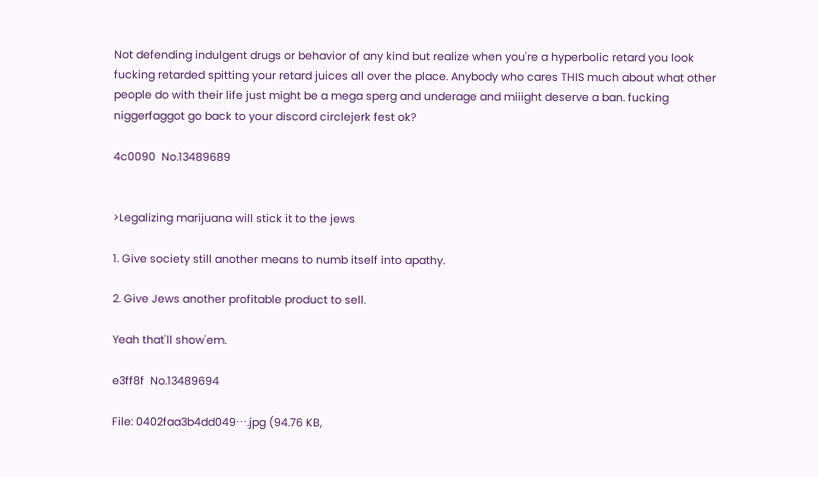Not defending indulgent drugs or behavior of any kind but realize when you're a hyperbolic retard you look fucking retarded spitting your retard juices all over the place. Anybody who cares THIS much about what other people do with their life just might be a mega sperg and underage and miiight deserve a ban. fucking niggerfaggot go back to your discord circlejerk fest ok?

4c0090  No.13489689


>Legalizing marijuana will stick it to the jews

1. Give society still another means to numb itself into apathy.

2. Give Jews another profitable product to sell.

Yeah that'll show'em.

e3ff8f  No.13489694

File: 0402faa3b4dd049⋯.jpg (94.76 KB,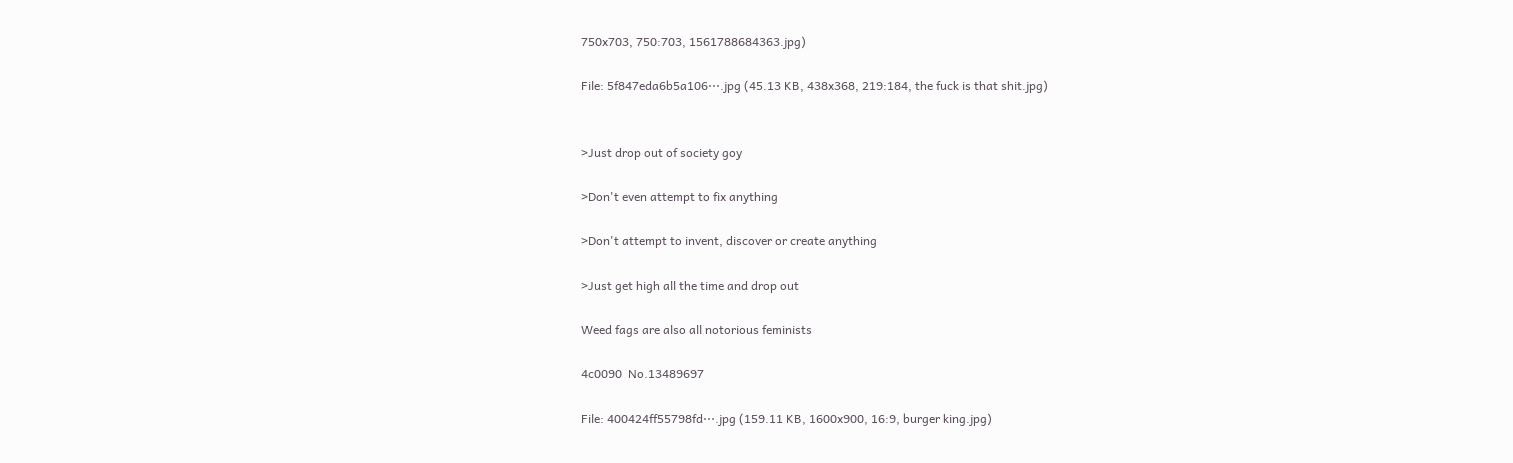750x703, 750:703, 1561788684363.jpg)

File: 5f847eda6b5a106⋯.jpg (45.13 KB, 438x368, 219:184, the fuck is that shit.jpg)


>Just drop out of society goy

>Don't even attempt to fix anything

>Don't attempt to invent, discover or create anything

>Just get high all the time and drop out

Weed fags are also all notorious feminists

4c0090  No.13489697

File: 400424ff55798fd⋯.jpg (159.11 KB, 1600x900, 16:9, burger king.jpg)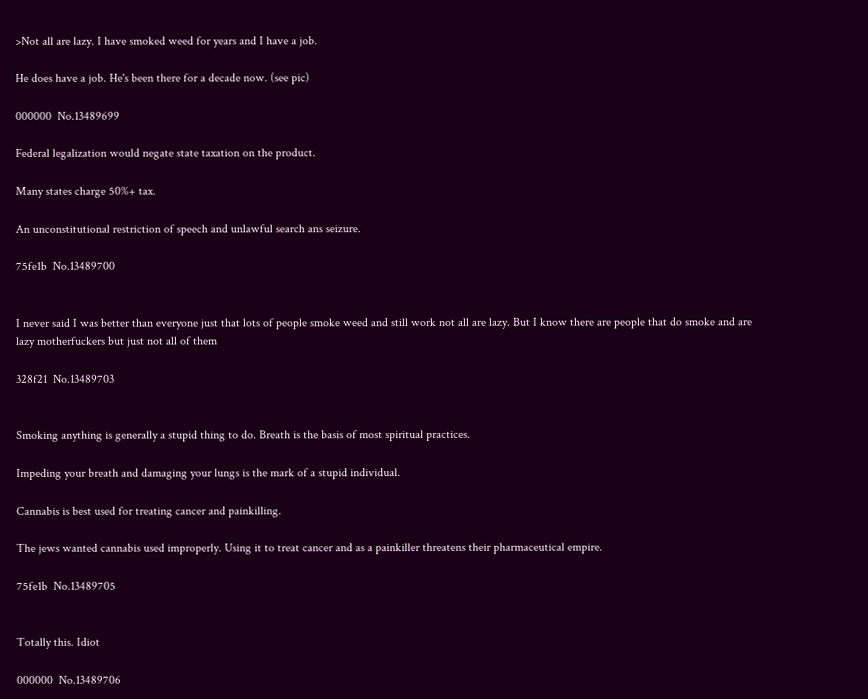>Not all are lazy. I have smoked weed for years and I have a job.

He does have a job. He's been there for a decade now. (see pic)

000000  No.13489699

Federal legalization would negate state taxation on the product.

Many states charge 50%+ tax.

An unconstitutional restriction of speech and unlawful search ans seizure.

75fe1b  No.13489700


I never said I was better than everyone just that lots of people smoke weed and still work not all are lazy. But I know there are people that do smoke and are lazy motherfuckers but just not all of them

328f21  No.13489703


Smoking anything is generally a stupid thing to do. Breath is the basis of most spiritual practices.

Impeding your breath and damaging your lungs is the mark of a stupid individual.

Cannabis is best used for treating cancer and painkilling.

The jews wanted cannabis used improperly. Using it to treat cancer and as a painkiller threatens their pharmaceutical empire.

75fe1b  No.13489705


Totally this. Idiot

000000  No.13489706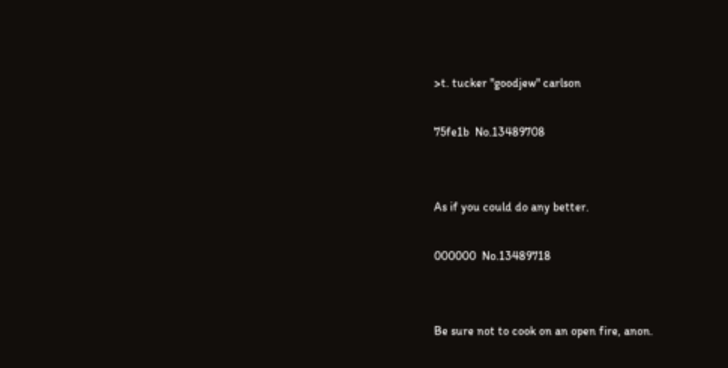>t. tucker "goodjew" carlson

75fe1b  No.13489708


As if you could do any better.

000000  No.13489718


Be sure not to cook on an open fire, anon.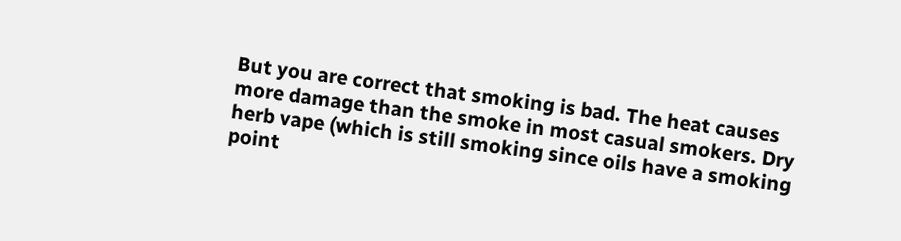But you are correct that smoking is bad. The heat causes more damage than the smoke in most casual smokers. Dry herb vape (which is still smoking since oils have a smoking point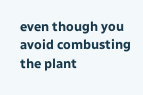even though you avoid combusting the plant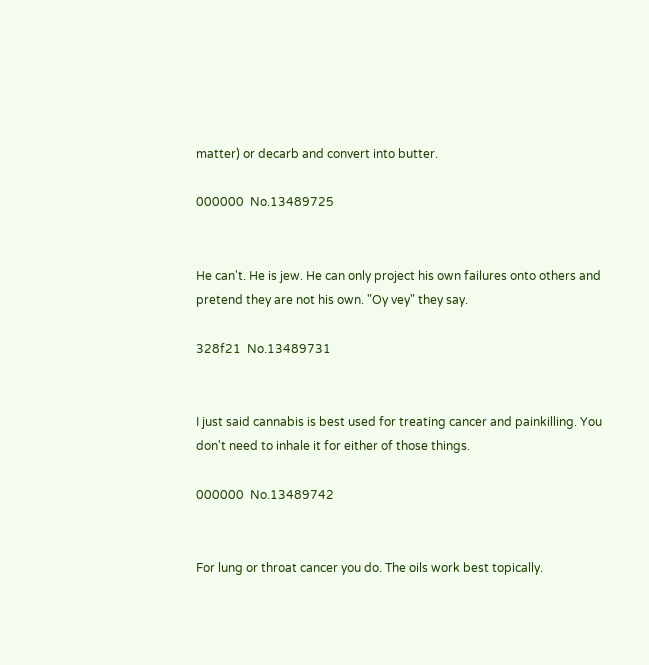matter) or decarb and convert into butter.

000000  No.13489725


He can't. He is jew. He can only project his own failures onto others and pretend they are not his own. "Oy vey" they say.

328f21  No.13489731


I just said cannabis is best used for treating cancer and painkilling. You don't need to inhale it for either of those things.

000000  No.13489742


For lung or throat cancer you do. The oils work best topically.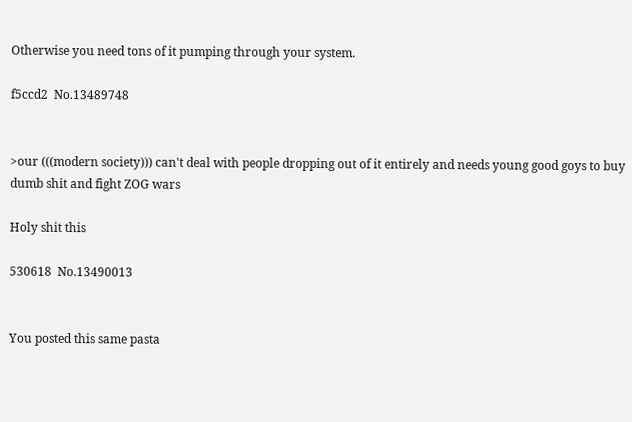Otherwise you need tons of it pumping through your system.

f5ccd2  No.13489748


>our (((modern society))) can't deal with people dropping out of it entirely and needs young good goys to buy dumb shit and fight ZOG wars

Holy shit this

530618  No.13490013


You posted this same pasta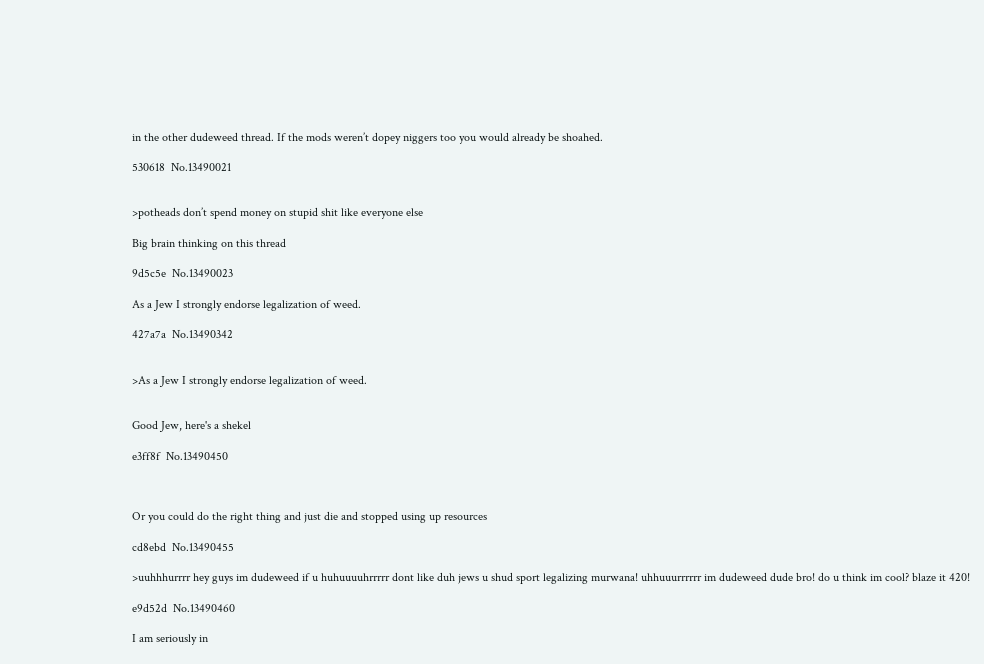in the other dudeweed thread. If the mods weren’t dopey niggers too you would already be shoahed.

530618  No.13490021


>potheads don’t spend money on stupid shit like everyone else

Big brain thinking on this thread

9d5c5e  No.13490023

As a Jew I strongly endorse legalization of weed.

427a7a  No.13490342


>As a Jew I strongly endorse legalization of weed.


Good Jew, here's a shekel

e3ff8f  No.13490450



Or you could do the right thing and just die and stopped using up resources

cd8ebd  No.13490455

>uuhhhurrrr hey guys im dudeweed if u huhuuuuhrrrrr dont like duh jews u shud sport legalizing murwana! uhhuuurrrrrr im dudeweed dude bro! do u think im cool? blaze it 420!

e9d52d  No.13490460

I am seriously in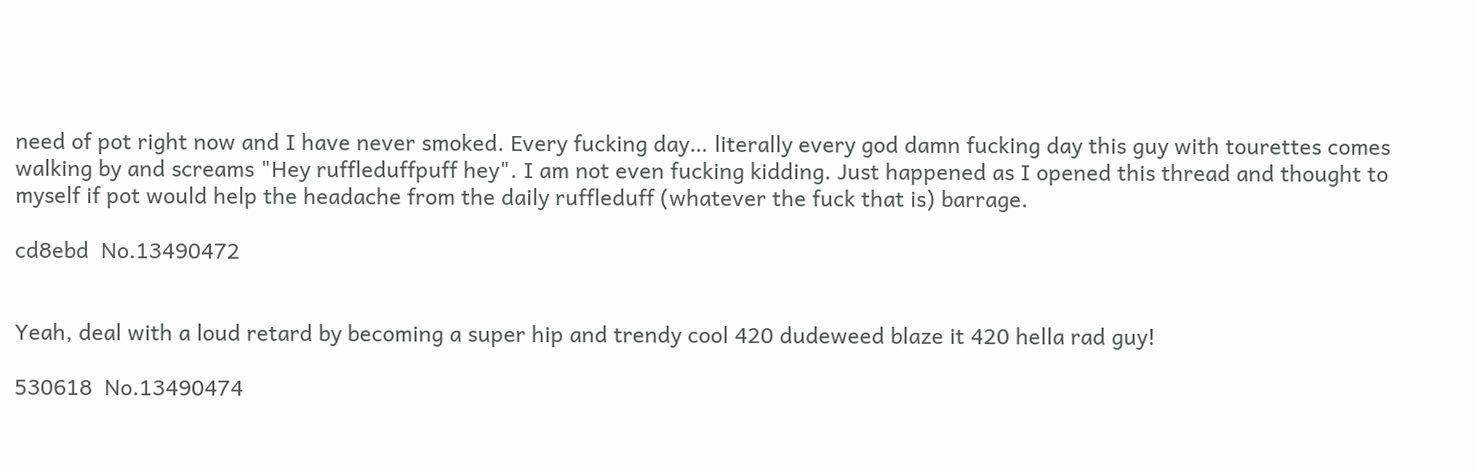need of pot right now and I have never smoked. Every fucking day… literally every god damn fucking day this guy with tourettes comes walking by and screams "Hey ruffleduffpuff hey". I am not even fucking kidding. Just happened as I opened this thread and thought to myself if pot would help the headache from the daily ruffleduff (whatever the fuck that is) barrage.

cd8ebd  No.13490472


Yeah, deal with a loud retard by becoming a super hip and trendy cool 420 dudeweed blaze it 420 hella rad guy!

530618  No.13490474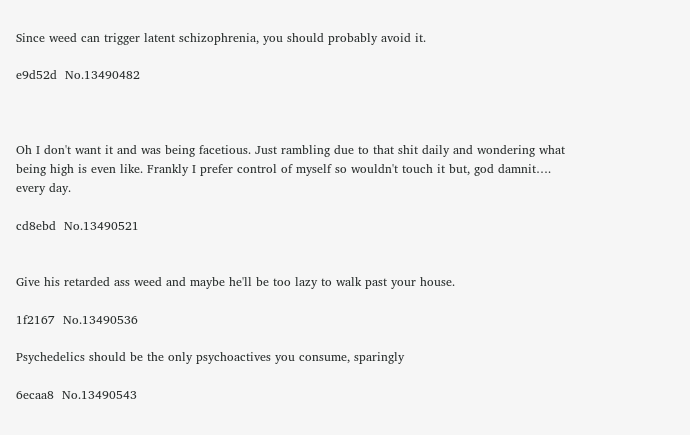Since weed can trigger latent schizophrenia, you should probably avoid it.

e9d52d  No.13490482



Oh I don't want it and was being facetious. Just rambling due to that shit daily and wondering what being high is even like. Frankly I prefer control of myself so wouldn't touch it but, god damnit…. every day.

cd8ebd  No.13490521


Give his retarded ass weed and maybe he'll be too lazy to walk past your house.

1f2167  No.13490536

Psychedelics should be the only psychoactives you consume, sparingly

6ecaa8  No.13490543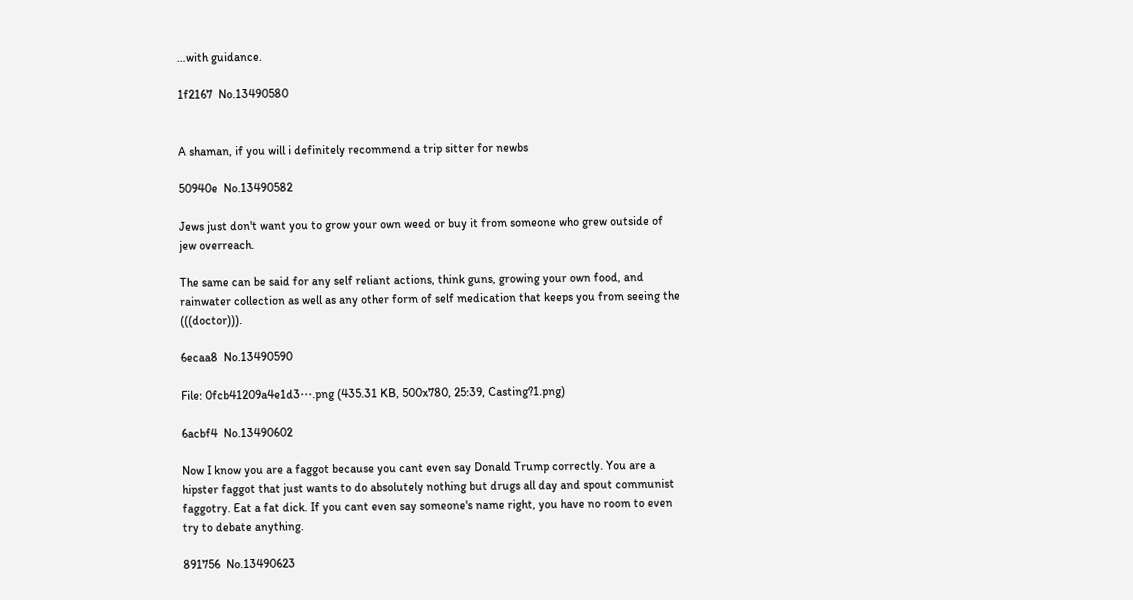…with guidance.

1f2167  No.13490580


A shaman, if you will i definitely recommend a trip sitter for newbs

50940e  No.13490582

Jews just don't want you to grow your own weed or buy it from someone who grew outside of jew overreach.

The same can be said for any self reliant actions, think guns, growing your own food, and rainwater collection as well as any other form of self medication that keeps you from seeing the (((doctor))).

6ecaa8  No.13490590

File: 0fcb41209a4e1d3⋯.png (435.31 KB, 500x780, 25:39, Casting?1.png)

6acbf4  No.13490602

Now I know you are a faggot because you cant even say Donald Trump correctly. You are a hipster faggot that just wants to do absolutely nothing but drugs all day and spout communist faggotry. Eat a fat dick. If you cant even say someone's name right, you have no room to even try to debate anything.

891756  No.13490623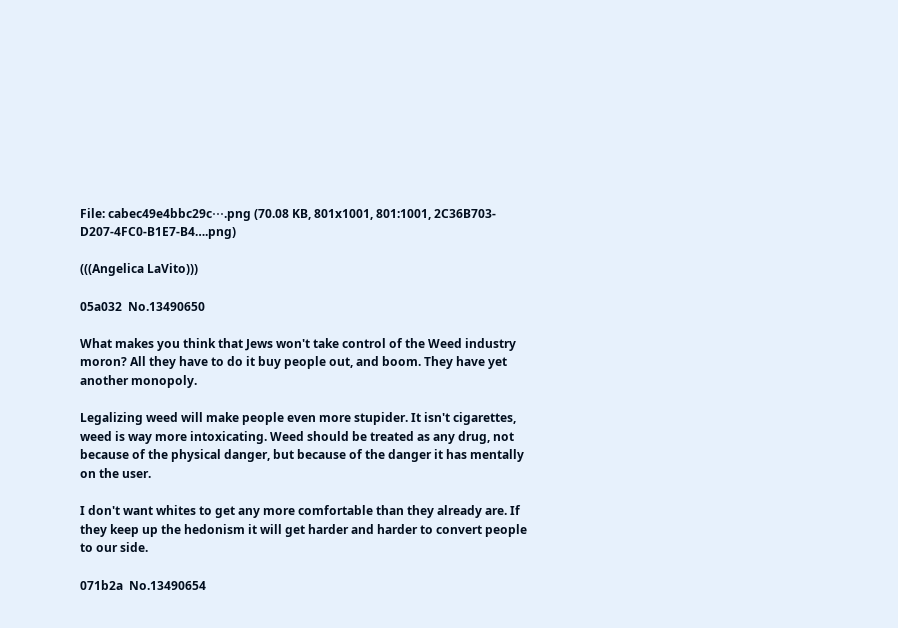File: cabec49e4bbc29c⋯.png (70.08 KB, 801x1001, 801:1001, 2C36B703-D207-4FC0-B1E7-B4….png)

(((Angelica LaVito)))

05a032  No.13490650

What makes you think that Jews won't take control of the Weed industry moron? All they have to do it buy people out, and boom. They have yet another monopoly.

Legalizing weed will make people even more stupider. It isn't cigarettes, weed is way more intoxicating. Weed should be treated as any drug, not because of the physical danger, but because of the danger it has mentally on the user.

I don't want whites to get any more comfortable than they already are. If they keep up the hedonism it will get harder and harder to convert people to our side.

071b2a  No.13490654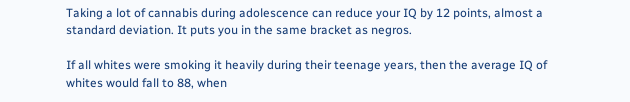Taking a lot of cannabis during adolescence can reduce your IQ by 12 points, almost a standard deviation. It puts you in the same bracket as negros.

If all whites were smoking it heavily during their teenage years, then the average IQ of whites would fall to 88, when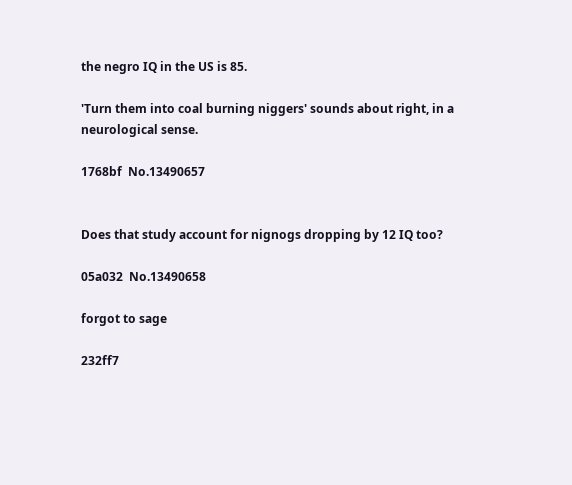the negro IQ in the US is 85.

'Turn them into coal burning niggers' sounds about right, in a neurological sense.

1768bf  No.13490657


Does that study account for nignogs dropping by 12 IQ too?

05a032  No.13490658

forgot to sage

232ff7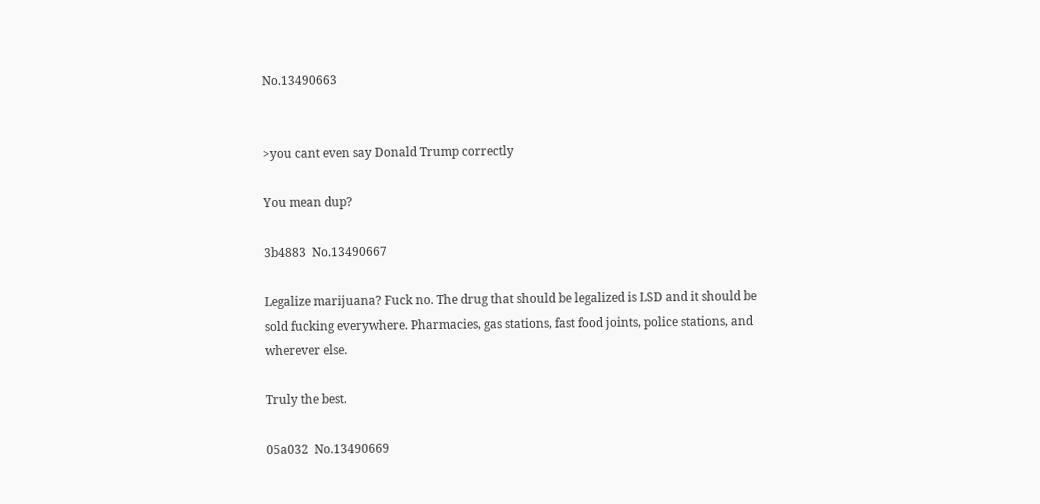No.13490663


>you cant even say Donald Trump correctly

You mean dup?

3b4883  No.13490667

Legalize marijuana? Fuck no. The drug that should be legalized is LSD and it should be sold fucking everywhere. Pharmacies, gas stations, fast food joints, police stations, and wherever else.

Truly the best.

05a032  No.13490669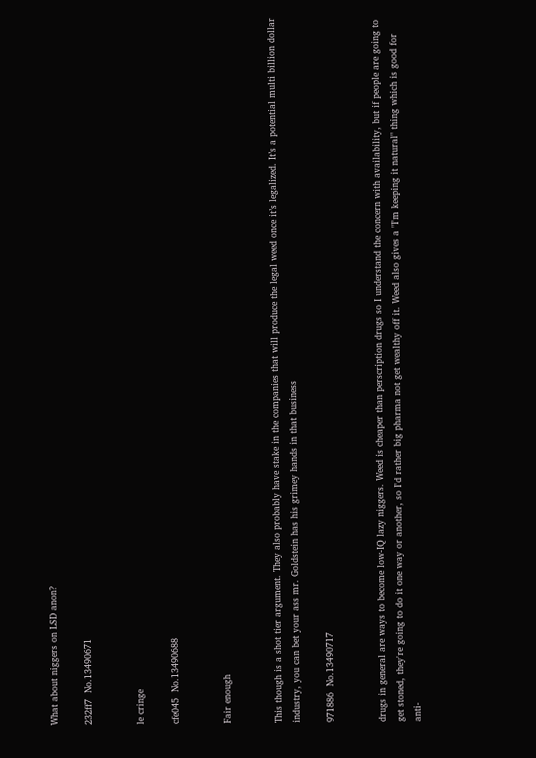What about niggers on LSD anon?

232ff7  No.13490671


le cringe

cfe045  No.13490688


Fair enough


This though is a shot tier argument. They also probably have stake in the companies that will produce the legal weed once it’s legalized. It’s a potential multi billion dollar industry, you can bet your ass mr. Goldstein has his grimey hands in that business

971886  No.13490717


drugs in general are ways to become low-IQ lazy niggers. Weed is cheaper than perscription drugs so I understand the concern with availability, but if people are going to get stoned, they're going to do it one way or another, so I'd rather big pharma not get wealthy off it. Weed also gives a "I'm keeping it natural" thing which is good for anti-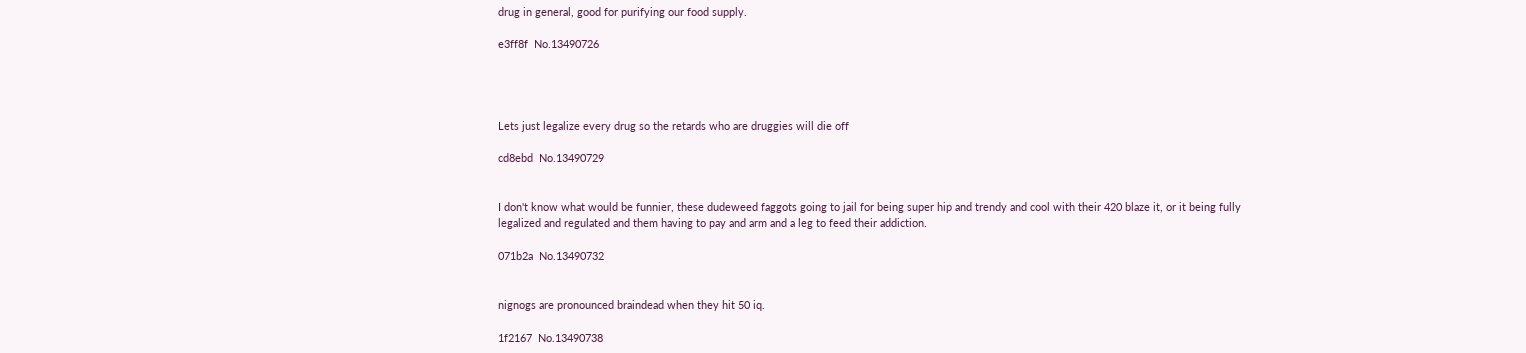drug in general, good for purifying our food supply.

e3ff8f  No.13490726




Lets just legalize every drug so the retards who are druggies will die off

cd8ebd  No.13490729


I don't know what would be funnier, these dudeweed faggots going to jail for being super hip and trendy and cool with their 420 blaze it, or it being fully legalized and regulated and them having to pay and arm and a leg to feed their addiction.

071b2a  No.13490732


nignogs are pronounced braindead when they hit 50 iq.

1f2167  No.13490738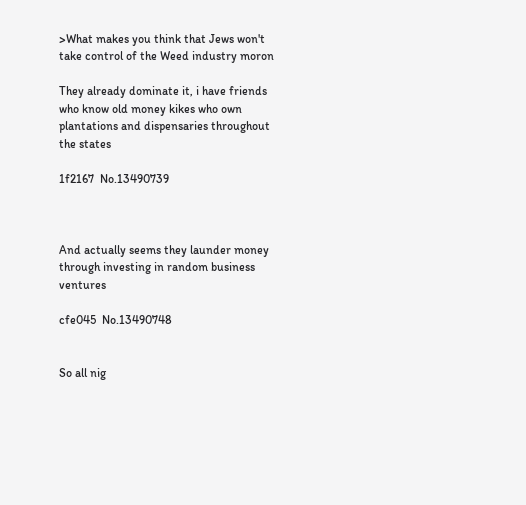>What makes you think that Jews won't take control of the Weed industry moron

They already dominate it, i have friends who know old money kikes who own plantations and dispensaries throughout the states

1f2167  No.13490739



And actually seems they launder money through investing in random business ventures

cfe045  No.13490748


So all nig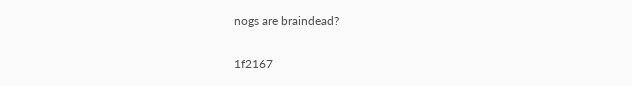nogs are braindead?

1f2167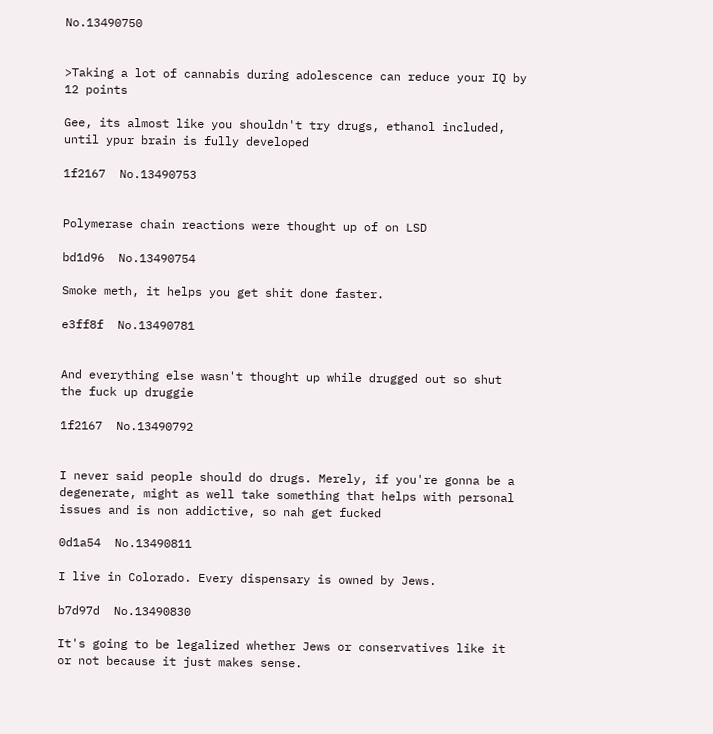No.13490750


>Taking a lot of cannabis during adolescence can reduce your IQ by 12 points

Gee, its almost like you shouldn't try drugs, ethanol included, until ypur brain is fully developed

1f2167  No.13490753


Polymerase chain reactions were thought up of on LSD

bd1d96  No.13490754

Smoke meth, it helps you get shit done faster.

e3ff8f  No.13490781


And everything else wasn't thought up while drugged out so shut the fuck up druggie

1f2167  No.13490792


I never said people should do drugs. Merely, if you're gonna be a degenerate, might as well take something that helps with personal issues and is non addictive, so nah get fucked

0d1a54  No.13490811

I live in Colorado. Every dispensary is owned by Jews.

b7d97d  No.13490830

It's going to be legalized whether Jews or conservatives like it or not because it just makes sense.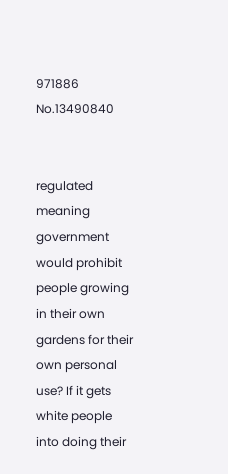971886  No.13490840


regulated meaning government would prohibit people growing in their own gardens for their own personal use? If it gets white people into doing their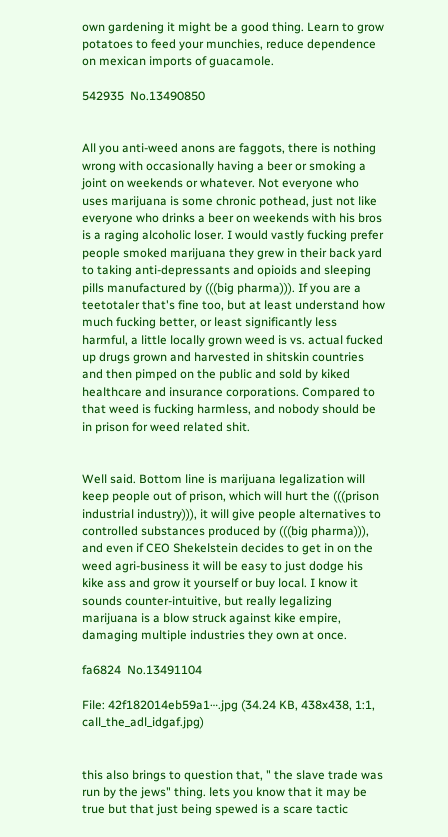own gardening it might be a good thing. Learn to grow potatoes to feed your munchies, reduce dependence on mexican imports of guacamole.

542935  No.13490850


All you anti-weed anons are faggots, there is nothing wrong with occasionally having a beer or smoking a joint on weekends or whatever. Not everyone who uses marijuana is some chronic pothead, just not like everyone who drinks a beer on weekends with his bros is a raging alcoholic loser. I would vastly fucking prefer people smoked marijuana they grew in their back yard to taking anti-depressants and opioids and sleeping pills manufactured by (((big pharma))). If you are a teetotaler that's fine too, but at least understand how much fucking better, or least significantly less harmful, a little locally grown weed is vs. actual fucked up drugs grown and harvested in shitskin countries and then pimped on the public and sold by kiked healthcare and insurance corporations. Compared to that weed is fucking harmless, and nobody should be in prison for weed related shit.


Well said. Bottom line is marijuana legalization will keep people out of prison, which will hurt the (((prison industrial industry))), it will give people alternatives to controlled substances produced by (((big pharma))), and even if CEO Shekelstein decides to get in on the weed agri-business it will be easy to just dodge his kike ass and grow it yourself or buy local. I know it sounds counter-intuitive, but really legalizing marijuana is a blow struck against kike empire, damaging multiple industries they own at once.

fa6824  No.13491104

File: 42f182014eb59a1⋯.jpg (34.24 KB, 438x438, 1:1, call_the_adl_idgaf.jpg)


this also brings to question that, " the slave trade was run by the jews" thing. lets you know that it may be true but that just being spewed is a scare tactic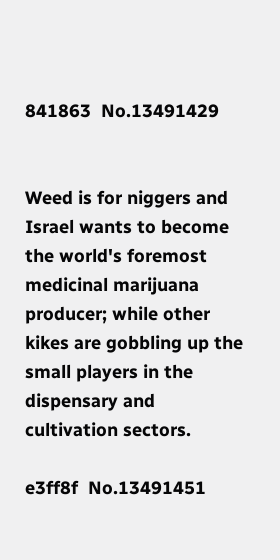841863  No.13491429


Weed is for niggers and Israel wants to become the world's foremost medicinal marijuana producer; while other kikes are gobbling up the small players in the dispensary and cultivation sectors.

e3ff8f  No.13491451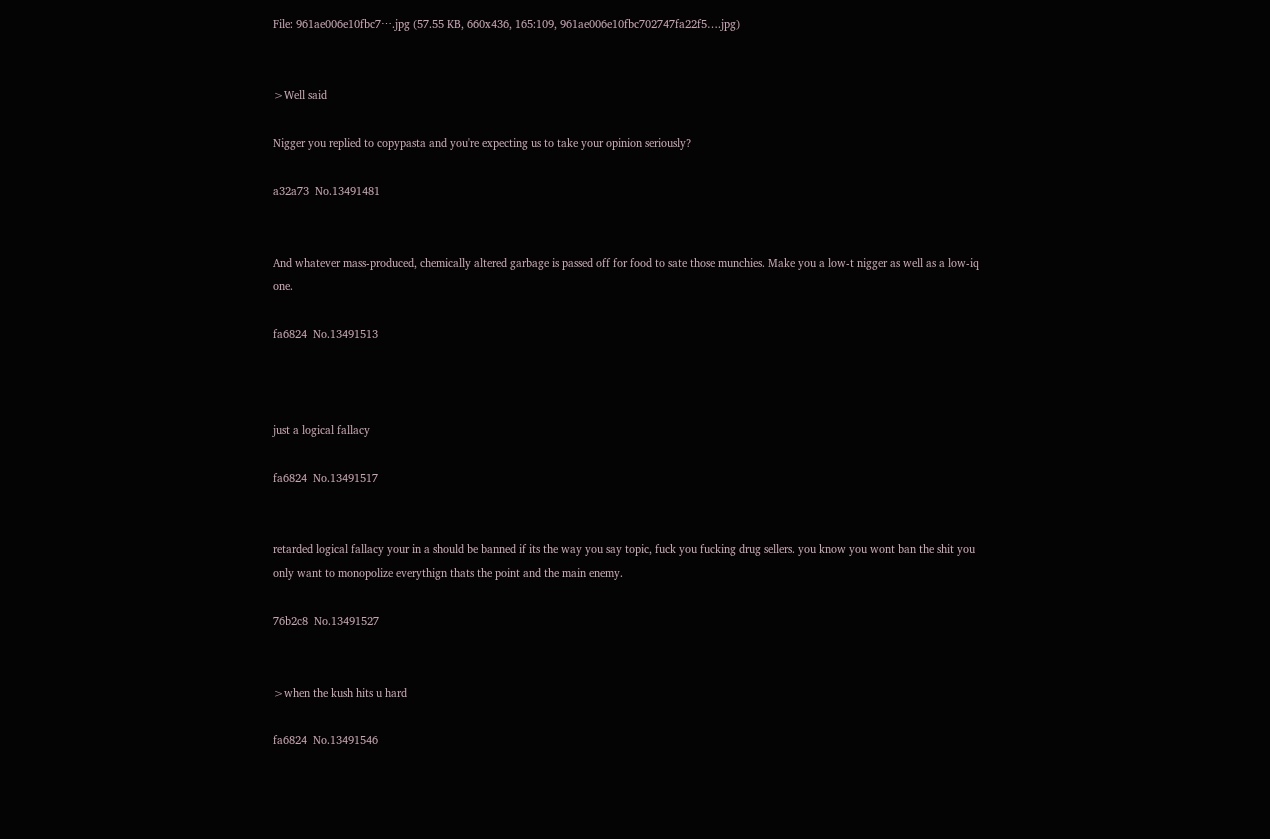File: 961ae006e10fbc7⋯.jpg (57.55 KB, 660x436, 165:109, 961ae006e10fbc702747fa22f5….jpg)


>Well said

Nigger you replied to copypasta and you're expecting us to take your opinion seriously?

a32a73  No.13491481


And whatever mass-produced, chemically altered garbage is passed off for food to sate those munchies. Make you a low-t nigger as well as a low-iq one.

fa6824  No.13491513



just a logical fallacy

fa6824  No.13491517


retarded logical fallacy your in a should be banned if its the way you say topic, fuck you fucking drug sellers. you know you wont ban the shit you only want to monopolize everythign thats the point and the main enemy.

76b2c8  No.13491527


>when the kush hits u hard

fa6824  No.13491546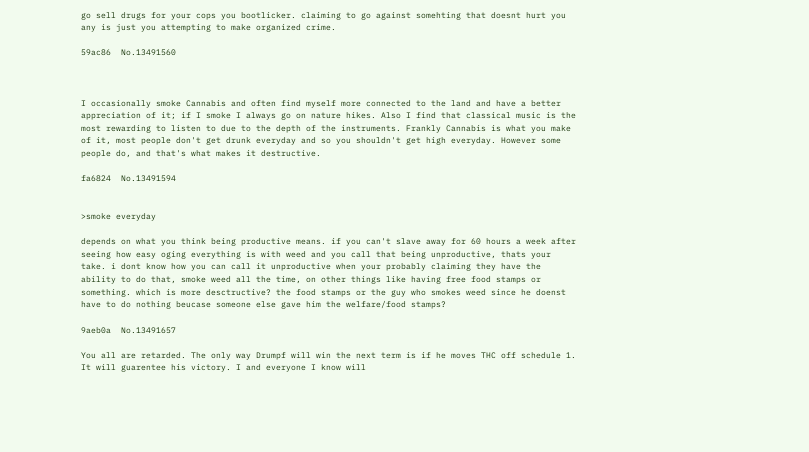go sell drugs for your cops you bootlicker. claiming to go against somehting that doesnt hurt you any is just you attempting to make organized crime.

59ac86  No.13491560



I occasionally smoke Cannabis and often find myself more connected to the land and have a better appreciation of it; if I smoke I always go on nature hikes. Also I find that classical music is the most rewarding to listen to due to the depth of the instruments. Frankly Cannabis is what you make of it, most people don't get drunk everyday and so you shouldn't get high everyday. However some people do, and that's what makes it destructive.

fa6824  No.13491594


>smoke everyday

depends on what you think being productive means. if you can't slave away for 60 hours a week after seeing how easy oging everything is with weed and you call that being unproductive, thats your take. i dont know how you can call it unproductive when your probably claiming they have the ability to do that, smoke weed all the time, on other things like having free food stamps or something. which is more desctructive? the food stamps or the guy who smokes weed since he doenst have to do nothing beucase someone else gave him the welfare/food stamps?

9aeb0a  No.13491657

You all are retarded. The only way Drumpf will win the next term is if he moves THC off schedule 1. It will guarentee his victory. I and everyone I know will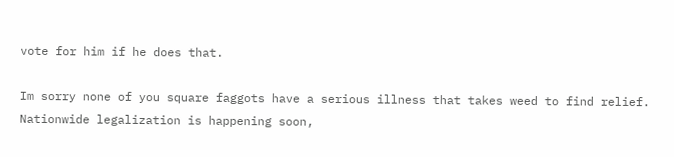vote for him if he does that.

Im sorry none of you square faggots have a serious illness that takes weed to find relief. Nationwide legalization is happening soon,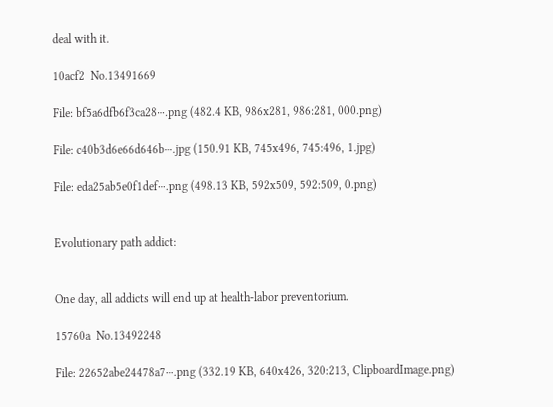deal with it.

10acf2  No.13491669

File: bf5a6dfb6f3ca28⋯.png (482.4 KB, 986x281, 986:281, 000.png)

File: c40b3d6e66d646b⋯.jpg (150.91 KB, 745x496, 745:496, 1.jpg)

File: eda25ab5e0f1def⋯.png (498.13 KB, 592x509, 592:509, 0.png)


Evolutionary path addict:


One day, all addicts will end up at health-labor preventorium.

15760a  No.13492248

File: 22652abe24478a7⋯.png (332.19 KB, 640x426, 320:213, ClipboardImage.png)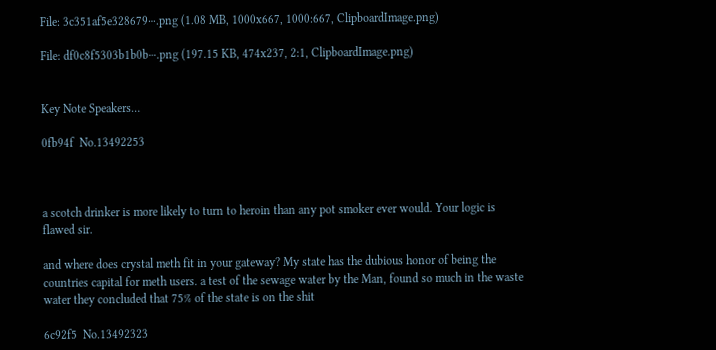File: 3c351af5e328679⋯.png (1.08 MB, 1000x667, 1000:667, ClipboardImage.png)

File: df0c8f5303b1b0b⋯.png (197.15 KB, 474x237, 2:1, ClipboardImage.png)


Key Note Speakers…

0fb94f  No.13492253



a scotch drinker is more likely to turn to heroin than any pot smoker ever would. Your logic is flawed sir.

and where does crystal meth fit in your gateway? My state has the dubious honor of being the countries capital for meth users. a test of the sewage water by the Man, found so much in the waste water they concluded that 75% of the state is on the shit

6c92f5  No.13492323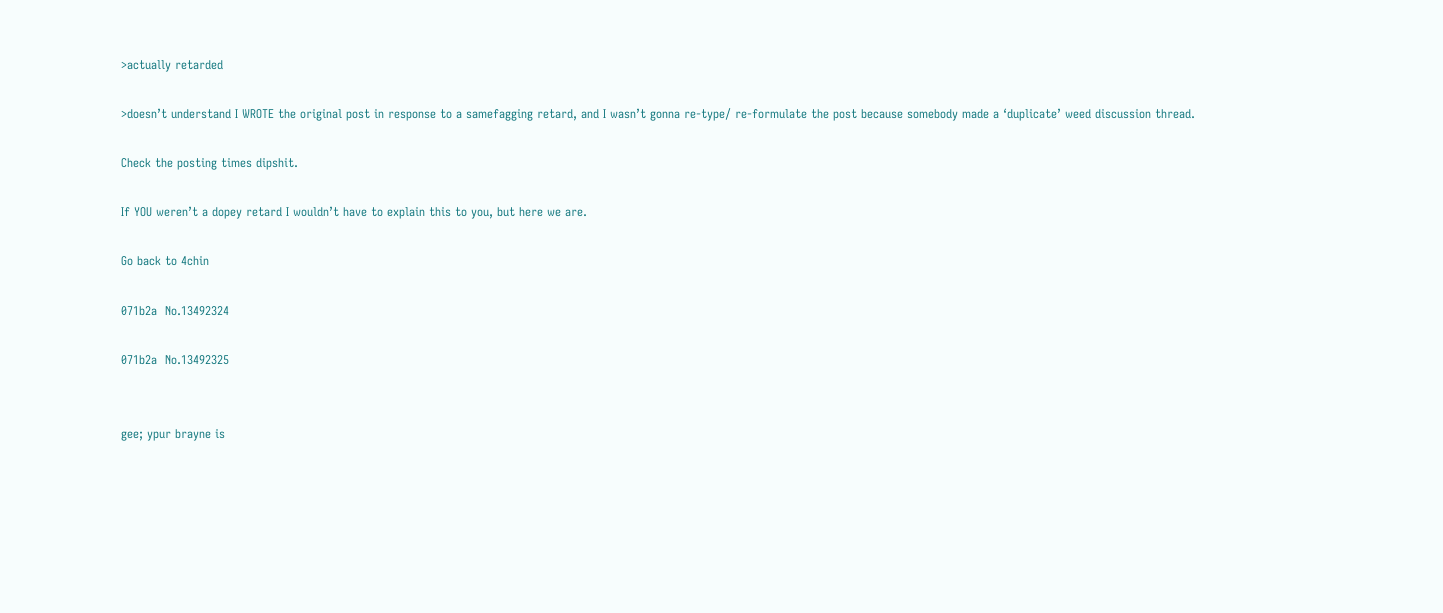>actually retarded

>doesn’t understand I WROTE the original post in response to a samefagging retard, and I wasn’t gonna re-type/ re-formulate the post because somebody made a ‘duplicate’ weed discussion thread.

Check the posting times dipshit.

If YOU weren’t a dopey retard I wouldn’t have to explain this to you, but here we are.

Go back to 4chin

071b2a  No.13492324

071b2a  No.13492325


gee; ypur brayne is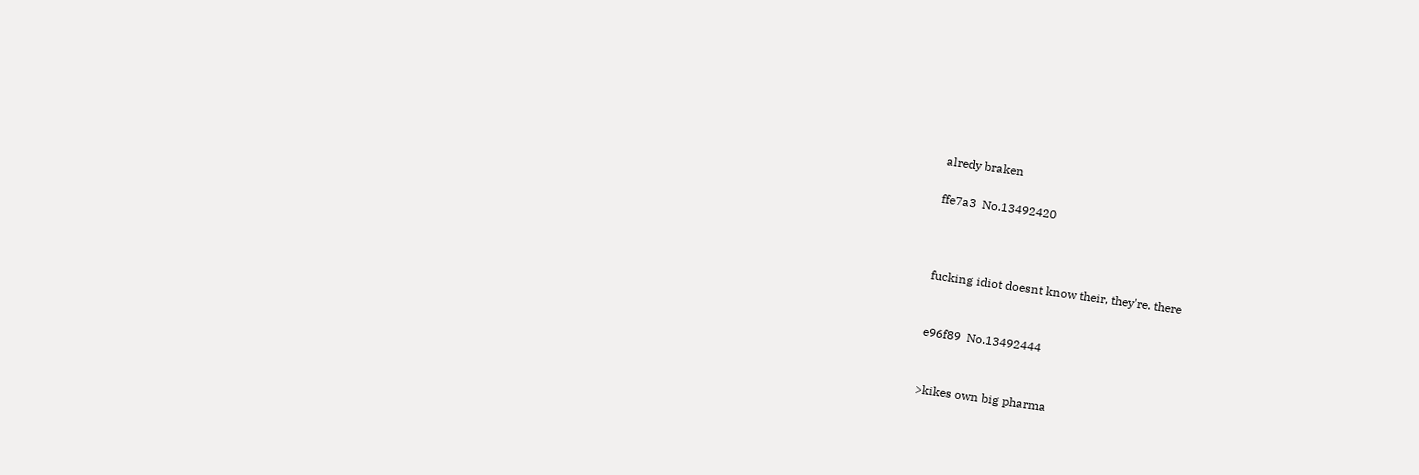alredy braken

ffe7a3  No.13492420



fucking idiot doesnt know their, they're. there


e96f89  No.13492444


>kikes own big pharma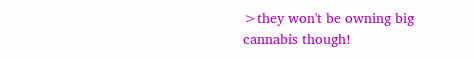>they won't be owning big cannabis though!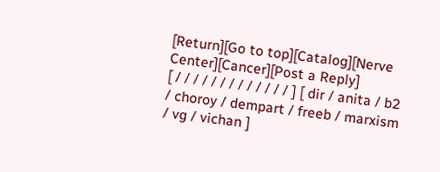[Return][Go to top][Catalog][Nerve Center][Cancer][Post a Reply]
[ / / / / / / / / / / / / / ] [ dir / anita / b2 / choroy / dempart / freeb / marxism / vg / vichan ]